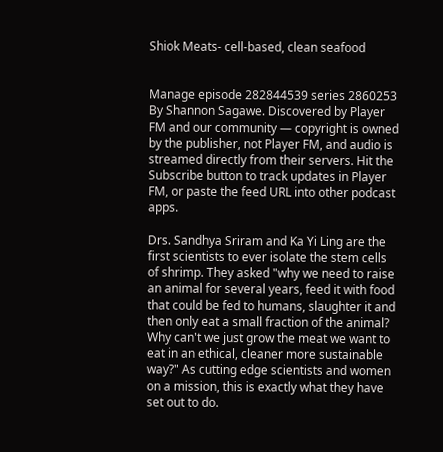Shiok Meats- cell-based, clean seafood


Manage episode 282844539 series 2860253
By Shannon Sagawe. Discovered by Player FM and our community — copyright is owned by the publisher, not Player FM, and audio is streamed directly from their servers. Hit the Subscribe button to track updates in Player FM, or paste the feed URL into other podcast apps.

Drs. Sandhya Sriram and Ka Yi Ling are the first scientists to ever isolate the stem cells of shrimp. They asked "why we need to raise an animal for several years, feed it with food that could be fed to humans, slaughter it and then only eat a small fraction of the animal? Why can't we just grow the meat we want to eat in an ethical, cleaner more sustainable way?" As cutting edge scientists and women on a mission, this is exactly what they have set out to do.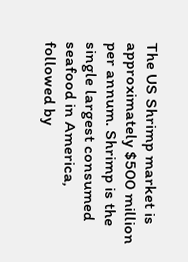The US Shrimp market is approximately $500 million per annum. Shrimp is the single largest consumed seafood in America, followed by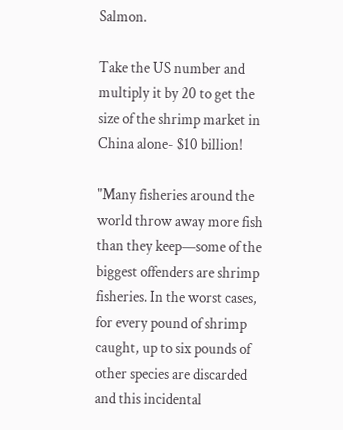Salmon.

Take the US number and multiply it by 20 to get the size of the shrimp market in China alone- $10 billion!

"Many fisheries around the world throw away more fish than they keep—some of the biggest offenders are shrimp fisheries. In the worst cases, for every pound of shrimp caught, up to six pounds of other species are discarded and this incidental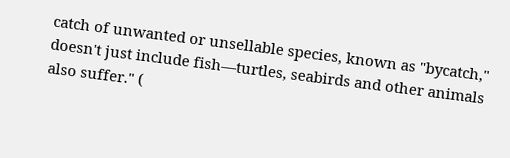catch of unwanted or unsellable species, known as "bycatch," doesn't just include fish—turtles, seabirds and other animals also suffer." (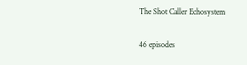The Shot Caller Echosystem

46 episodes